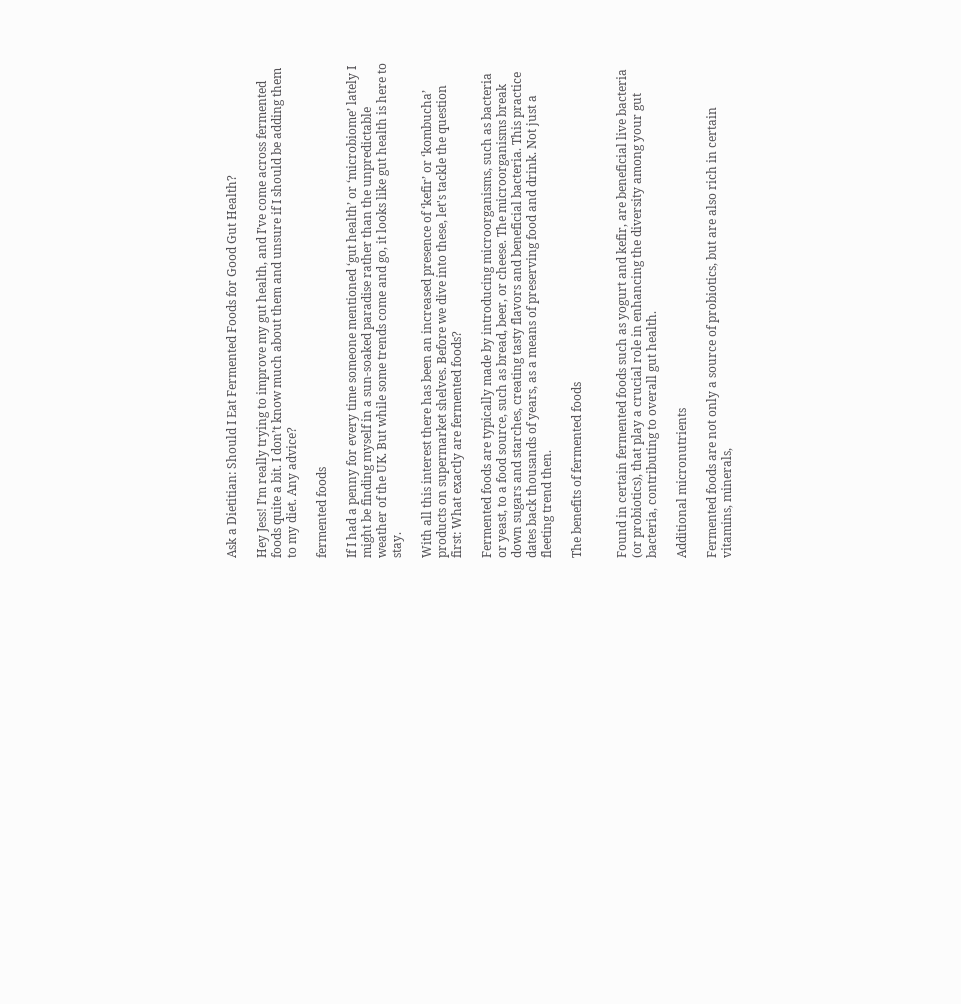Ask a Dietitian: Should I Eat Fermented Foods for Good Gut Health?

Hey Jess! I’m really trying to improve my gut health, and I’ve come across fermented foods quite a bit. I don’t know much about them and unsure if I should be adding them to my diet. Any advice?

fermented foods

If I had a penny for every time someone mentioned ‘gut health’ or ‘microbiome’ lately I might be finding myself in a sun-soaked paradise rather than the unpredictable weather of the UK. But while some trends come and go, it looks like gut health is here to stay.

With all this interest there has been an increased presence of ‘kefir’ or ‘kombucha’ products on supermarket shelves. Before we dive into these, let's tackle the question first: What exactly are fermented foods?

Fermented foods are typically made by introducing microorganisms, such as bacteria or yeast, to a food source, such as bread, beer, or cheese. The microorganisms break down sugars and starches, creating tasty flavors and beneficial bacteria. This practice dates back thousands of years, as a means of preserving food and drink. Not just a fleeting trend then.

The benefits of fermented foods


Found in certain fermented foods such as yogurt and kefir, are beneficial live bacteria (or probiotics), that play a crucial role in enhancing the diversity among your gut bacteria, contributing to overall gut health.

Additional micronutrients

Fermented foods are not only a source of probiotics, but are also rich in certain vitamins, minerals,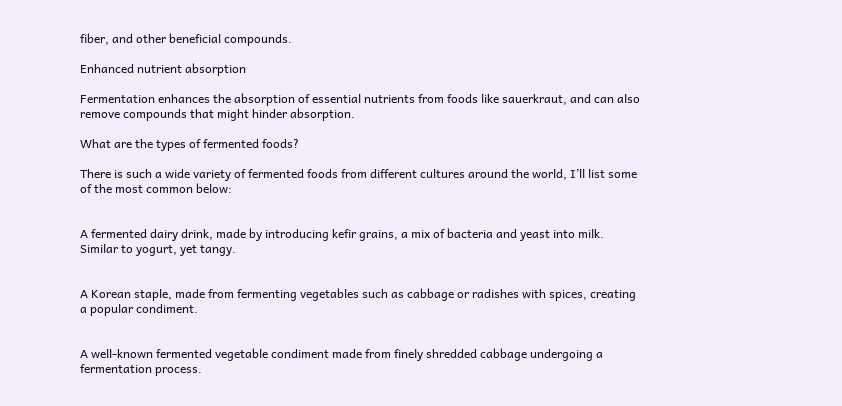fiber, and other beneficial compounds.

Enhanced nutrient absorption

Fermentation enhances the absorption of essential nutrients from foods like sauerkraut, and can also remove compounds that might hinder absorption.

What are the types of fermented foods?

There is such a wide variety of fermented foods from different cultures around the world, I’ll list some of the most common below:


A fermented dairy drink, made by introducing kefir grains, a mix of bacteria and yeast into milk. Similar to yogurt, yet tangy.


A Korean staple, made from fermenting vegetables such as cabbage or radishes with spices, creating a popular condiment.


A well-known fermented vegetable condiment made from finely shredded cabbage undergoing a fermentation process.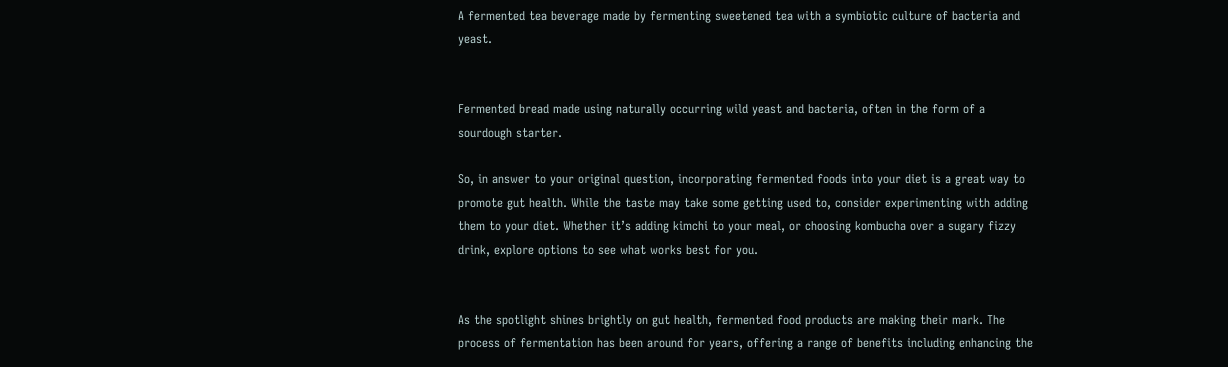A fermented tea beverage made by fermenting sweetened tea with a symbiotic culture of bacteria and yeast.


Fermented bread made using naturally occurring wild yeast and bacteria, often in the form of a sourdough starter.

So, in answer to your original question, incorporating fermented foods into your diet is a great way to promote gut health. While the taste may take some getting used to, consider experimenting with adding them to your diet. Whether it’s adding kimchi to your meal, or choosing kombucha over a sugary fizzy drink, explore options to see what works best for you.


As the spotlight shines brightly on gut health, fermented food products are making their mark. The process of fermentation has been around for years, offering a range of benefits including enhancing the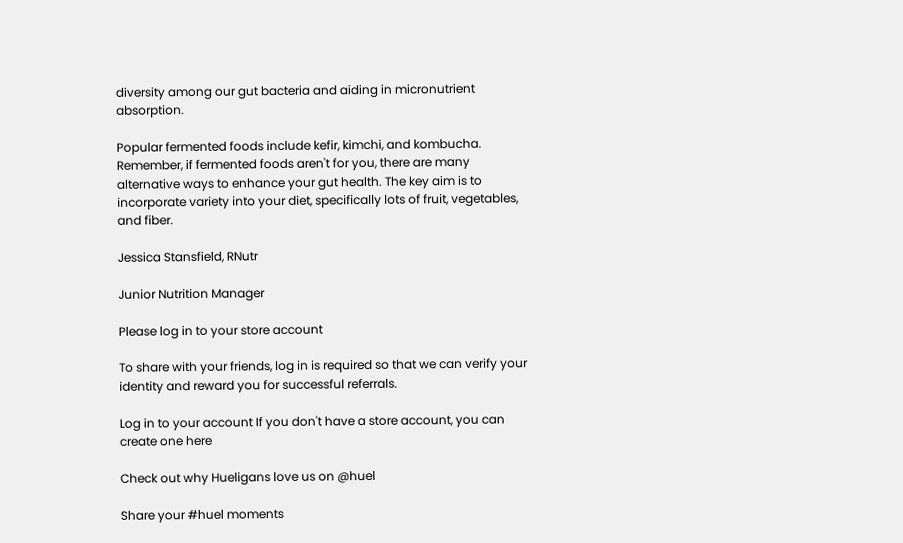diversity among our gut bacteria and aiding in micronutrient absorption.

Popular fermented foods include kefir, kimchi, and kombucha. Remember, if fermented foods aren't for you, there are many alternative ways to enhance your gut health. The key aim is to incorporate variety into your diet, specifically lots of fruit, vegetables, and fiber.

Jessica Stansfield, RNutr

Junior Nutrition Manager

Please log in to your store account

To share with your friends, log in is required so that we can verify your identity and reward you for successful referrals.

Log in to your account If you don't have a store account, you can create one here

Check out why Hueligans love us on @huel

Share your #huel moments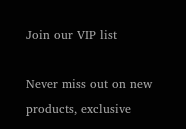Join our VIP list

Never miss out on new products, exclusive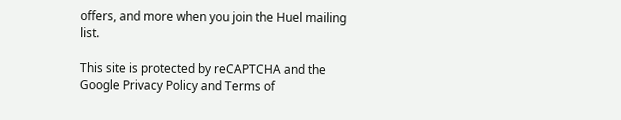offers, and more when you join the Huel mailing list.

This site is protected by reCAPTCHA and the Google Privacy Policy and Terms of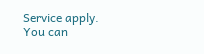Service apply. You can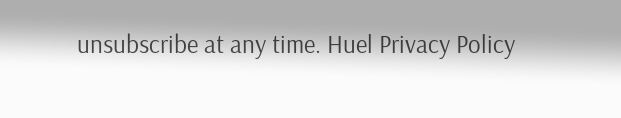unsubscribe at any time. Huel Privacy Policy